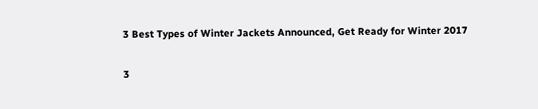3 Best Types of Winter Jackets Announced, Get Ready for Winter 2017

3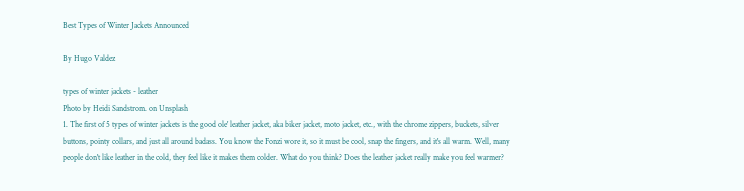Best Types of Winter Jackets Announced

By Hugo Valdez

types of winter jackets - leather
Photo by Heidi Sandstrom. on Unsplash
1. The first of 5 types of winter jackets is the good ole' leather jacket, aka biker jacket, moto jacket, etc., with the chrome zippers, buckets, silver buttons, pointy collars, and just all around badass. You know the Fonzi wore it, so it must be cool, snap the fingers, and it's all warm. Well, many people don't like leather in the cold, they feel like it makes them colder. What do you think? Does the leather jacket really make you feel warmer?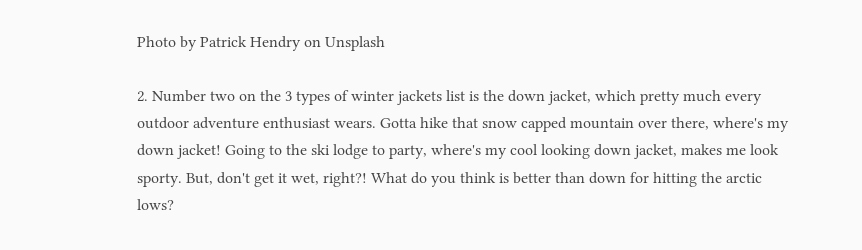Photo by Patrick Hendry on Unsplash

2. Number two on the 3 types of winter jackets list is the down jacket, which pretty much every outdoor adventure enthusiast wears. Gotta hike that snow capped mountain over there, where's my down jacket! Going to the ski lodge to party, where's my cool looking down jacket, makes me look sporty. But, don't get it wet, right?! What do you think is better than down for hitting the arctic lows?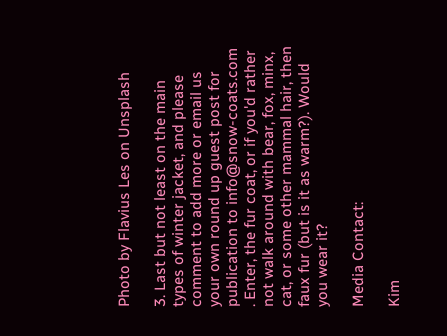Photo by Flavius Les on Unsplash

3. Last but not least on the main types of winter jacket, and please comment to add more or email us your own round up guest post for publication to info@snow-coats.com . Enter, the fur coat, or if you'd rather not walk around with bear, fox, minx, cat, or some other mammal hair, then faux fur (but is it as warm?). Would you wear it?

Media Contact:

Kim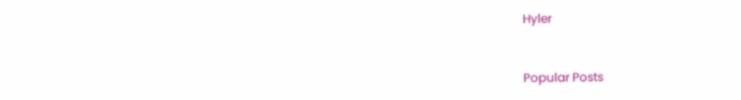Hyler


Popular Posts